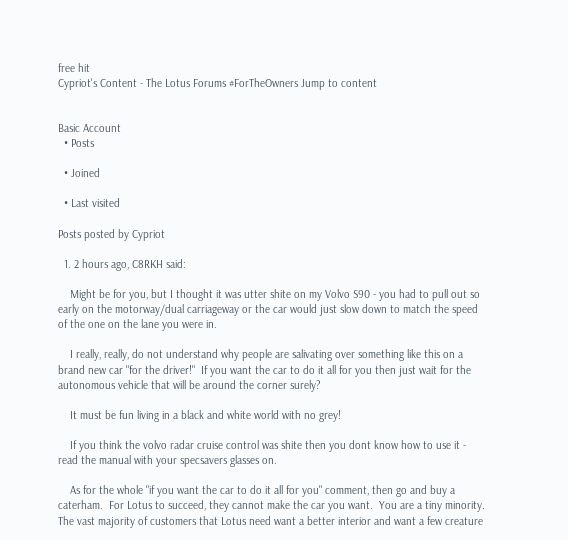free hit
Cypriot's Content - The Lotus Forums #ForTheOwners Jump to content


Basic Account
  • Posts

  • Joined

  • Last visited

Posts posted by Cypriot

  1. 2 hours ago, C8RKH said:

    Might be for you, but I thought it was utter shite on my Volvo S90 - you had to pull out so early on the motorway/dual carriageway or the car would just slow down to match the speed of the one on the lane you were in.

    I really, really, do not understand why people are salivating over something like this on a brand new car "for the driver!"  If you want the car to do it all for you then just wait for the autonomous vehicle that will be around the corner surely?

    It must be fun living in a black and white world with no grey!

    If you think the volvo radar cruise control was shite then you dont know how to use it - read the manual with your specsavers glasses on.

    As for the whole "if you want the car to do it all for you" comment, then go and buy a caterham.  For Lotus to succeed, they cannot make the car you want.  You are a tiny minority.  The vast majority of customers that Lotus need want a better interior and want a few creature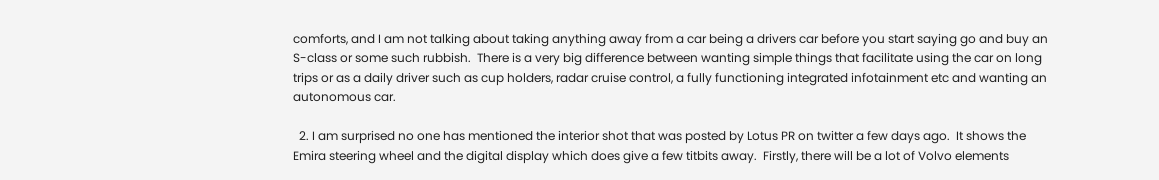comforts, and I am not talking about taking anything away from a car being a drivers car before you start saying go and buy an S-class or some such rubbish.  There is a very big difference between wanting simple things that facilitate using the car on long trips or as a daily driver such as cup holders, radar cruise control, a fully functioning integrated infotainment etc and wanting an autonomous car.

  2. I am surprised no one has mentioned the interior shot that was posted by Lotus PR on twitter a few days ago.  It shows the Emira steering wheel and the digital display which does give a few titbits away.  Firstly, there will be a lot of Volvo elements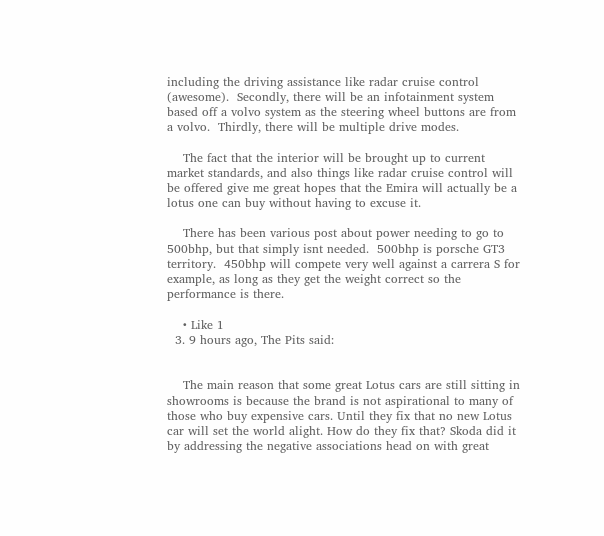including the driving assistance like radar cruise control (awesome).  Secondly, there will be an infotainment system based off a volvo system as the steering wheel buttons are from a volvo.  Thirdly, there will be multiple drive modes.

    The fact that the interior will be brought up to current market standards, and also things like radar cruise control will be offered give me great hopes that the Emira will actually be a lotus one can buy without having to excuse it.

    There has been various post about power needing to go to 500bhp, but that simply isnt needed.  500bhp is porsche GT3 territory.  450bhp will compete very well against a carrera S for example, as long as they get the weight correct so the performance is there.

    • Like 1
  3. 9 hours ago, The Pits said:


    The main reason that some great Lotus cars are still sitting in showrooms is because the brand is not aspirational to many of those who buy expensive cars. Until they fix that no new Lotus car will set the world alight. How do they fix that? Skoda did it by addressing the negative associations head on with great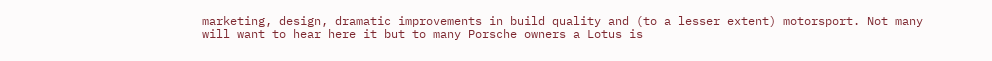marketing, design, dramatic improvements in build quality and (to a lesser extent) motorsport. Not many will want to hear here it but to many Porsche owners a Lotus is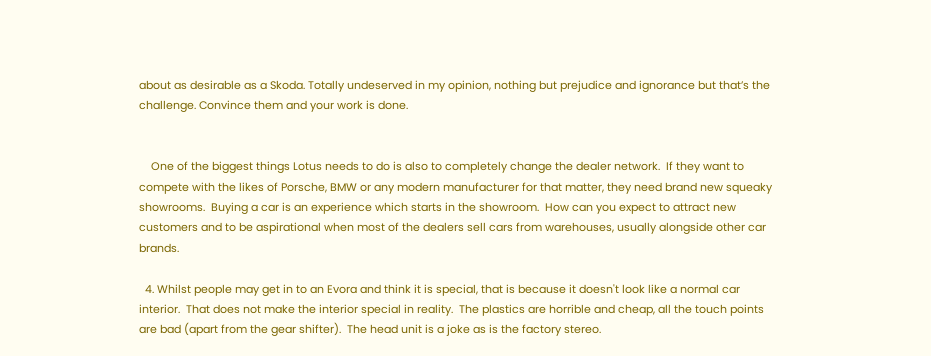about as desirable as a Skoda. Totally undeserved in my opinion, nothing but prejudice and ignorance but that’s the challenge. Convince them and your work is done.


    One of the biggest things Lotus needs to do is also to completely change the dealer network.  If they want to compete with the likes of Porsche, BMW or any modern manufacturer for that matter, they need brand new squeaky showrooms.  Buying a car is an experience which starts in the showroom.  How can you expect to attract new customers and to be aspirational when most of the dealers sell cars from warehouses, usually alongside other car brands.

  4. Whilst people may get in to an Evora and think it is special, that is because it doesn't look like a normal car interior.  That does not make the interior special in reality.  The plastics are horrible and cheap, all the touch points are bad (apart from the gear shifter).  The head unit is a joke as is the factory stereo.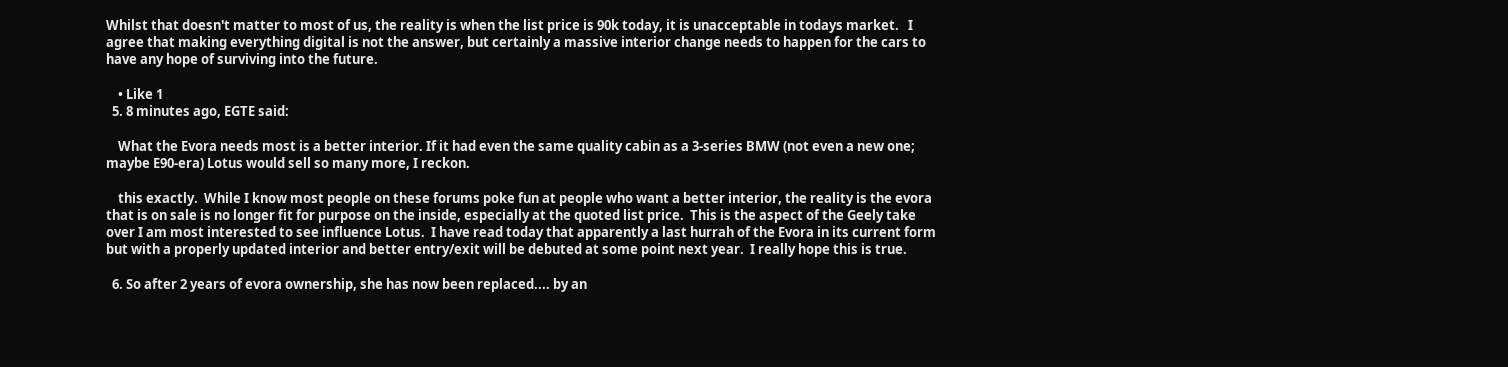Whilst that doesn't matter to most of us, the reality is when the list price is 90k today, it is unacceptable in todays market.   I agree that making everything digital is not the answer, but certainly a massive interior change needs to happen for the cars to have any hope of surviving into the future.

    • Like 1
  5. 8 minutes ago, EGTE said:

    What the Evora needs most is a better interior. If it had even the same quality cabin as a 3-series BMW (not even a new one; maybe E90-era) Lotus would sell so many more, I reckon.

    this exactly.  While I know most people on these forums poke fun at people who want a better interior, the reality is the evora that is on sale is no longer fit for purpose on the inside, especially at the quoted list price.  This is the aspect of the Geely take over I am most interested to see influence Lotus.  I have read today that apparently a last hurrah of the Evora in its current form but with a properly updated interior and better entry/exit will be debuted at some point next year.  I really hope this is true.

  6. So after 2 years of evora ownership, she has now been replaced.... by an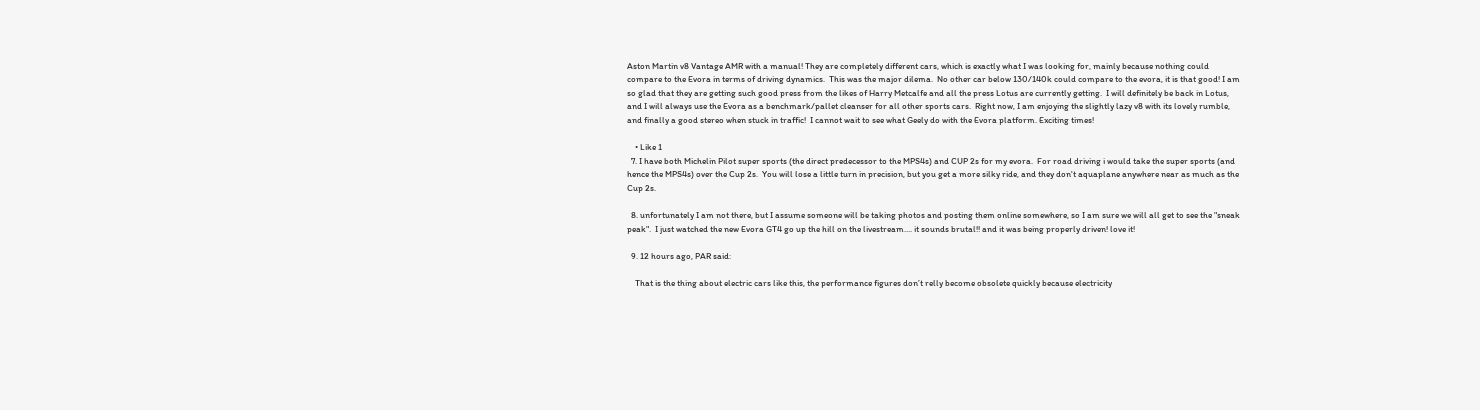Aston Martin v8 Vantage AMR with a manual! They are completely different cars, which is exactly what I was looking for, mainly because nothing could compare to the Evora in terms of driving dynamics.  This was the major dilema.  No other car below 130/140k could compare to the evora, it is that good! I am so glad that they are getting such good press from the likes of Harry Metcalfe and all the press Lotus are currently getting.  I will definitely be back in Lotus, and I will always use the Evora as a benchmark/pallet cleanser for all other sports cars.  Right now, I am enjoying the slightly lazy v8 with its lovely rumble, and finally a good stereo when stuck in traffic!  I cannot wait to see what Geely do with the Evora platform. Exciting times!

    • Like 1
  7. I have both Michelin Pilot super sports (the direct predecessor to the MPS4s) and CUP 2s for my evora.  For road driving i would take the super sports (and hence the MPS4s) over the Cup 2s.  You will lose a little turn in precision, but you get a more silky ride, and they don't aquaplane anywhere near as much as the Cup 2s.

  8. unfortunately I am not there, but I assume someone will be taking photos and posting them online somewhere, so I am sure we will all get to see the "sneak peak".  I just watched the new Evora GT4 go up the hill on the livestream.... it sounds brutal!! and it was being properly driven! love it!

  9. 12 hours ago, PAR said:

    That is the thing about electric cars like this, the performance figures don’t relly become obsolete quickly because electricity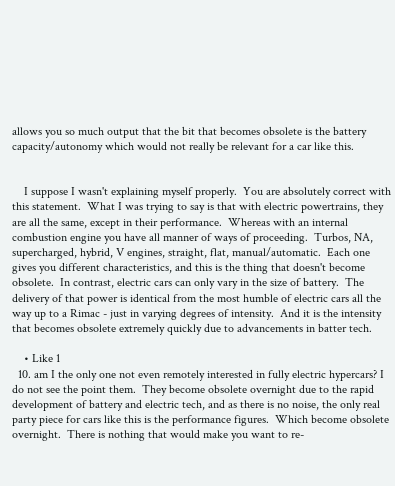allows you so much output that the bit that becomes obsolete is the battery capacity/autonomy which would not really be relevant for a car like this.


    I suppose I wasn't explaining myself properly.  You are absolutely correct with this statement.  What I was trying to say is that with electric powertrains, they are all the same, except in their performance.  Whereas with an internal combustion engine you have all manner of ways of proceeding.  Turbos, NA, supercharged, hybrid, V engines, straight, flat, manual/automatic.  Each one gives you different characteristics, and this is the thing that doesn't become obsolete.  In contrast, electric cars can only vary in the size of battery.  The delivery of that power is identical from the most humble of electric cars all the way up to a Rimac - just in varying degrees of intensity.  And it is the intensity that becomes obsolete extremely quickly due to advancements in batter tech.

    • Like 1
  10. am I the only one not even remotely interested in fully electric hypercars? I do not see the point them.  They become obsolete overnight due to the rapid development of battery and electric tech, and as there is no noise, the only real party piece for cars like this is the performance figures.  Which become obsolete overnight.  There is nothing that would make you want to re-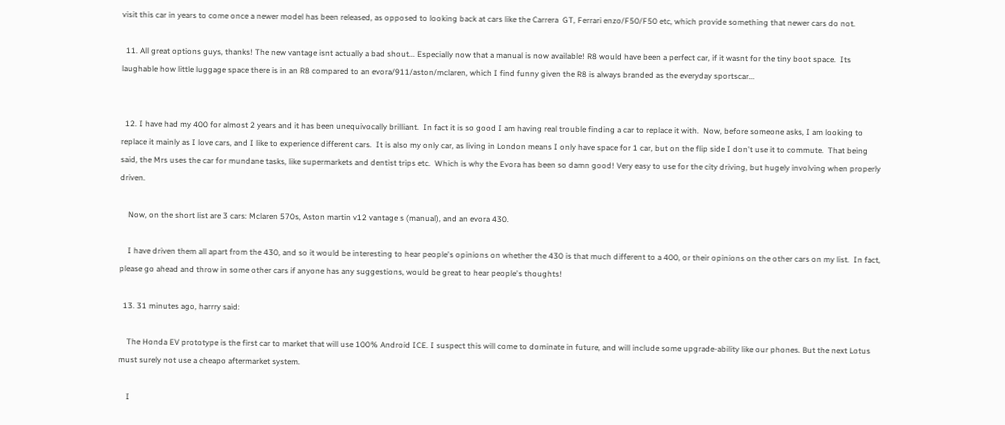visit this car in years to come once a newer model has been released, as opposed to looking back at cars like the Carrera  GT, Ferrari enzo/F50/F50 etc, which provide something that newer cars do not.

  11. All great options guys, thanks! The new vantage isnt actually a bad shout... Especially now that a manual is now available! R8 would have been a perfect car, if it wasnt for the tiny boot space.  Its laughable how little luggage space there is in an R8 compared to an evora/911/aston/mclaren, which I find funny given the R8 is always branded as the everyday sportscar...


  12. I have had my 400 for almost 2 years and it has been unequivocally brilliant.  In fact it is so good I am having real trouble finding a car to replace it with.  Now, before someone asks, I am looking to replace it mainly as I love cars, and I like to experience different cars.  It is also my only car, as living in London means I only have space for 1 car, but on the flip side I don't use it to commute.  That being said, the Mrs uses the car for mundane tasks, like supermarkets and dentist trips etc.  Which is why the Evora has been so damn good! Very easy to use for the city driving, but hugely involving when properly driven.

    Now, on the short list are 3 cars: Mclaren 570s, Aston martin v12 vantage s (manual), and an evora 430.

    I have driven them all apart from the 430, and so it would be interesting to hear people's opinions on whether the 430 is that much different to a 400, or their opinions on the other cars on my list.  In fact, please go ahead and throw in some other cars if anyone has any suggestions, would be great to hear people's thoughts!

  13. 31 minutes ago, harrry said:

    The Honda EV prototype is the first car to market that will use 100% Android ICE. I suspect this will come to dominate in future, and will include some upgrade-ability like our phones. But the next Lotus must surely not use a cheapo aftermarket system.

    I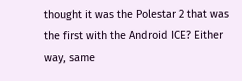thought it was the Polestar 2 that was the first with the Android ICE? Either way, same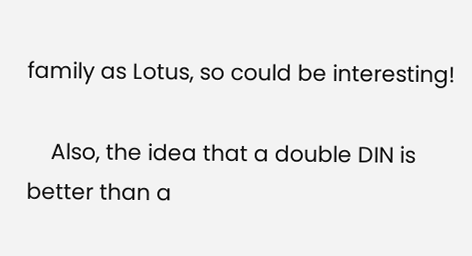family as Lotus, so could be interesting!

    Also, the idea that a double DIN is better than a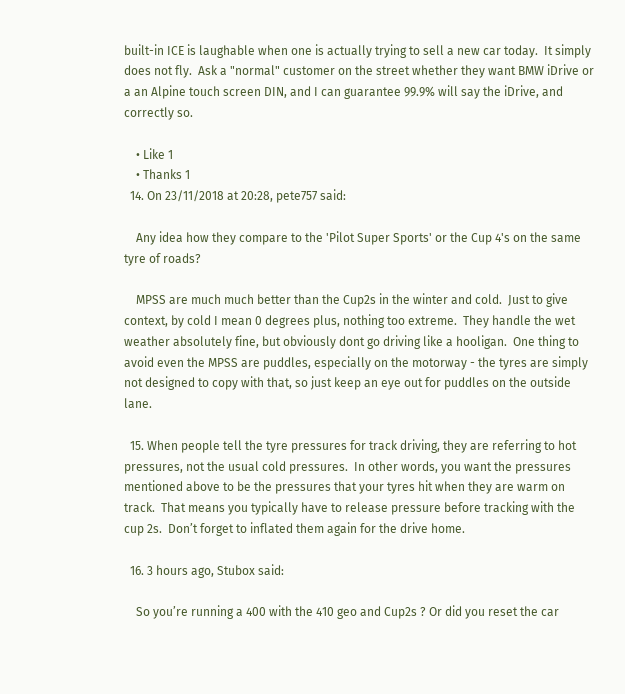built-in ICE is laughable when one is actually trying to sell a new car today.  It simply does not fly.  Ask a "normal" customer on the street whether they want BMW iDrive or a an Alpine touch screen DIN, and I can guarantee 99.9% will say the iDrive, and correctly so.

    • Like 1
    • Thanks 1
  14. On 23/11/2018 at 20:28, pete757 said:

    Any idea how they compare to the 'Pilot Super Sports' or the Cup 4's on the same tyre of roads?

    MPSS are much much better than the Cup2s in the winter and cold.  Just to give context, by cold I mean 0 degrees plus, nothing too extreme.  They handle the wet weather absolutely fine, but obviously dont go driving like a hooligan.  One thing to avoid even the MPSS are puddles, especially on the motorway - the tyres are simply not designed to copy with that, so just keep an eye out for puddles on the outside lane.

  15. When people tell the tyre pressures for track driving, they are referring to hot pressures, not the usual cold pressures.  In other words, you want the pressures mentioned above to be the pressures that your tyres hit when they are warm on track.  That means you typically have to release pressure before tracking with the cup 2s.  Don’t forget to inflated them again for the drive home.

  16. 3 hours ago, Stubox said:

    So you’re running a 400 with the 410 geo and Cup2s ? Or did you reset the car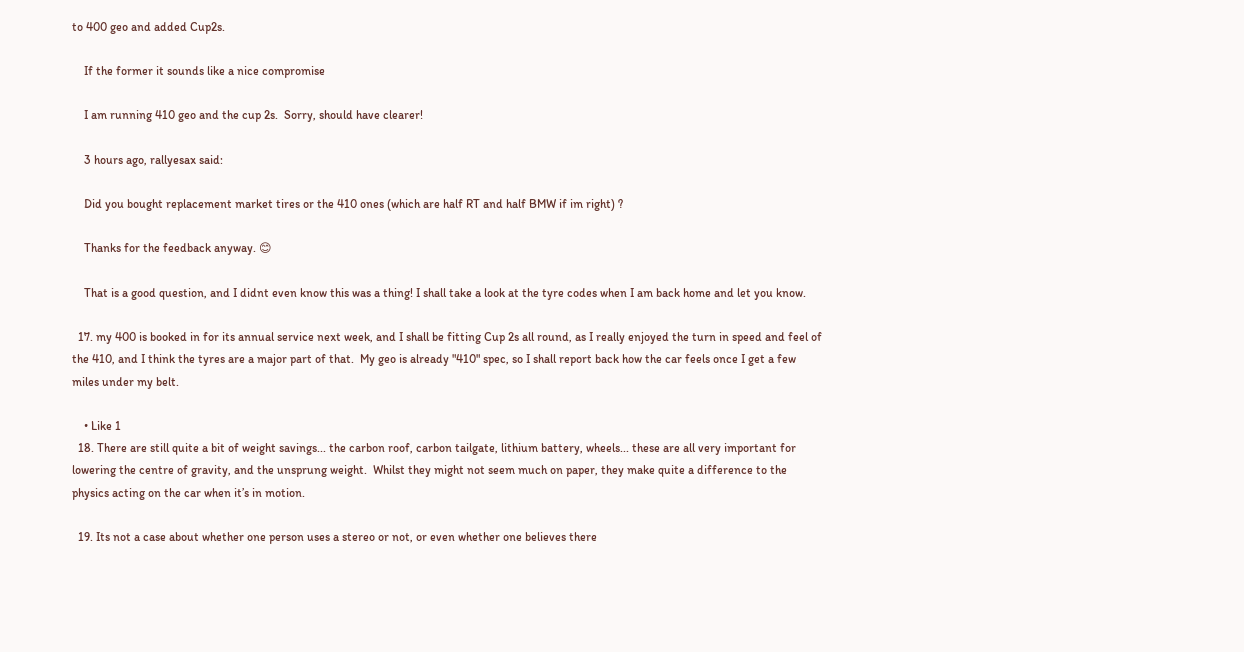to 400 geo and added Cup2s.

    If the former it sounds like a nice compromise

    I am running 410 geo and the cup 2s.  Sorry, should have clearer!

    3 hours ago, rallyesax said:

    Did you bought replacement market tires or the 410 ones (which are half RT and half BMW if im right) ?

    Thanks for the feedback anyway. 😊

    That is a good question, and I didnt even know this was a thing! I shall take a look at the tyre codes when I am back home and let you know.

  17. my 400 is booked in for its annual service next week, and I shall be fitting Cup 2s all round, as I really enjoyed the turn in speed and feel of the 410, and I think the tyres are a major part of that.  My geo is already "410" spec, so I shall report back how the car feels once I get a few miles under my belt.

    • Like 1
  18. There are still quite a bit of weight savings... the carbon roof, carbon tailgate, lithium battery, wheels... these are all very important for lowering the centre of gravity, and the unsprung weight.  Whilst they might not seem much on paper, they make quite a difference to the physics acting on the car when it’s in motion.

  19. Its not a case about whether one person uses a stereo or not, or even whether one believes there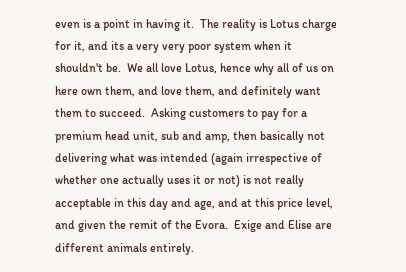even is a point in having it.  The reality is Lotus charge for it, and its a very very poor system when it shouldn't be.  We all love Lotus, hence why all of us on here own them, and love them, and definitely want them to succeed.  Asking customers to pay for a premium head unit, sub and amp, then basically not delivering what was intended (again irrespective of whether one actually uses it or not) is not really acceptable in this day and age, and at this price level, and given the remit of the Evora.  Exige and Elise are different animals entirely.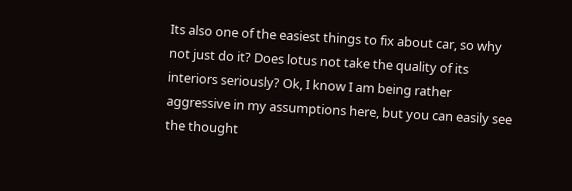Its also one of the easiest things to fix about car, so why not just do it? Does lotus not take the quality of its interiors seriously? Ok, I know I am being rather aggressive in my assumptions here, but you can easily see the thought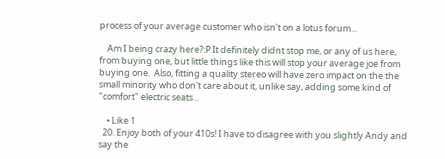process of your average customer who isn't on a lotus forum...

    Am I being crazy here?:P It definitely didnt stop me, or any of us here, from buying one, but little things like this will stop your average joe from buying one.  Also, fitting a quality stereo will have zero impact on the the small minority who don't care about it, unlike say, adding some kind of "comfort" electric seats...

    • Like 1
  20. Enjoy both of your 410s! I have to disagree with you slightly Andy and say the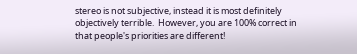stereo is not subjective, instead it is most definitely objectively terrible.  However, you are 100% correct in that people's priorities are different!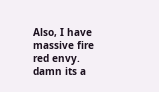Also, I have massive fire red envy. damn its a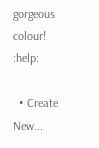gorgeous colour! :help:

  • Create New...